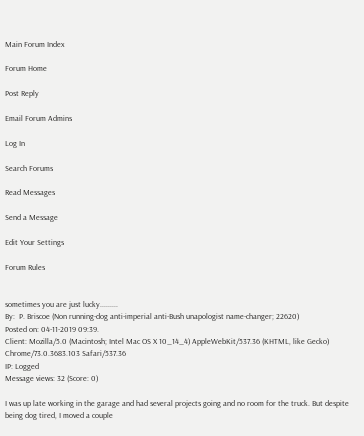Main Forum Index

Forum Home

Post Reply

Email Forum Admins

Log In

Search Forums

Read Messages

Send a Message

Edit Your Settings

Forum Rules


sometimes you are just lucky.........
By:  P. Briscoe (Non running-dog anti-imperial anti-Bush unapologist name-changer; 22620)
Posted on: 04-11-2019 09:39.
Client: Mozilla/5.0 (Macintosh; Intel Mac OS X 10_14_4) AppleWebKit/537.36 (KHTML, like Gecko) Chrome/73.0.3683.103 Safari/537.36
IP: Logged
Message views: 32 (Score: 0)

I was up late working in the garage and had several projects going and no room for the truck. But despite being dog tired, I moved a couple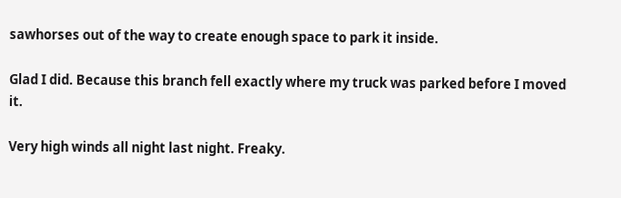sawhorses out of the way to create enough space to park it inside.

Glad I did. Because this branch fell exactly where my truck was parked before I moved it.

Very high winds all night last night. Freaky.